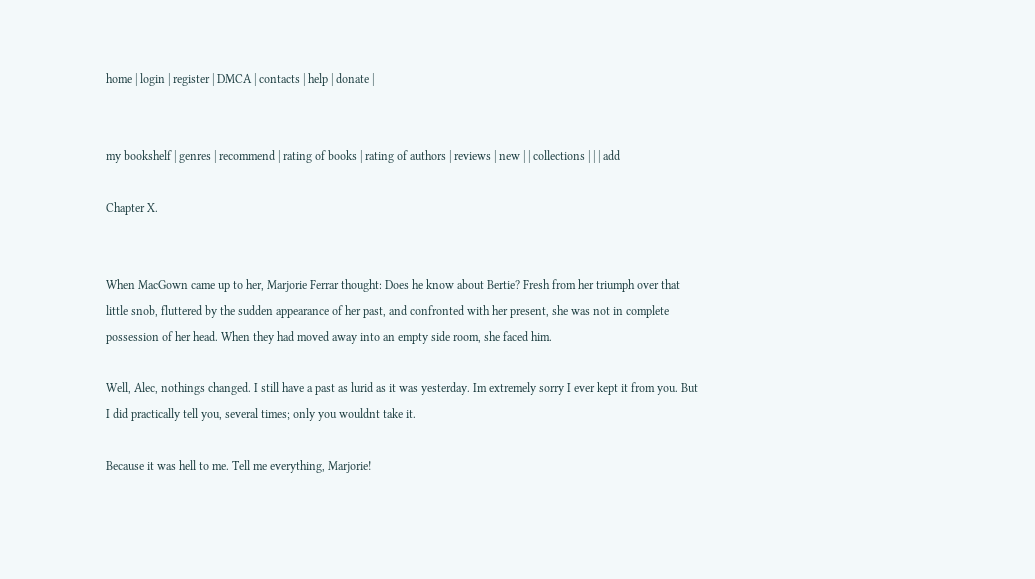home | login | register | DMCA | contacts | help | donate |


my bookshelf | genres | recommend | rating of books | rating of authors | reviews | new | | collections | | | add

Chapter X.


When MacGown came up to her, Marjorie Ferrar thought: Does he know about Bertie? Fresh from her triumph over that little snob, fluttered by the sudden appearance of her past, and confronted with her present, she was not in complete possession of her head. When they had moved away into an empty side room, she faced him.

Well, Alec, nothings changed. I still have a past as lurid as it was yesterday. Im extremely sorry I ever kept it from you. But I did practically tell you, several times; only you wouldnt take it.

Because it was hell to me. Tell me everything, Marjorie!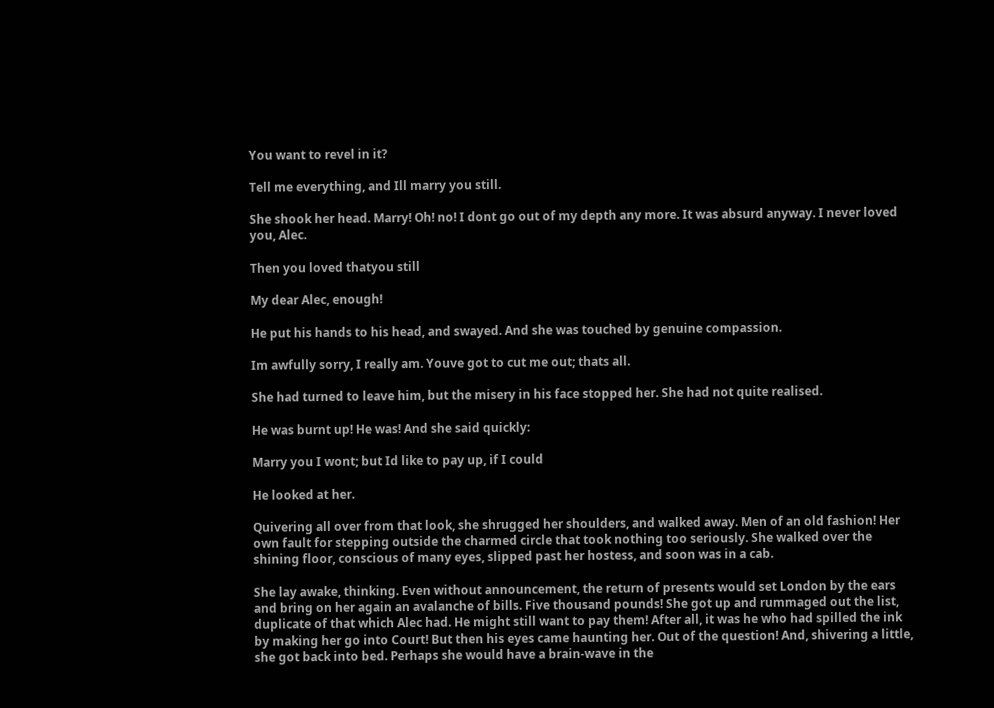You want to revel in it?

Tell me everything, and Ill marry you still.

She shook her head. Marry! Oh! no! I dont go out of my depth any more. It was absurd anyway. I never loved you, Alec.

Then you loved thatyou still

My dear Alec, enough!

He put his hands to his head, and swayed. And she was touched by genuine compassion.

Im awfully sorry, I really am. Youve got to cut me out; thats all.

She had turned to leave him, but the misery in his face stopped her. She had not quite realised.

He was burnt up! He was! And she said quickly:

Marry you I wont; but Id like to pay up, if I could

He looked at her.

Quivering all over from that look, she shrugged her shoulders, and walked away. Men of an old fashion! Her own fault for stepping outside the charmed circle that took nothing too seriously. She walked over the shining floor, conscious of many eyes, slipped past her hostess, and soon was in a cab.

She lay awake, thinking. Even without announcement, the return of presents would set London by the ears and bring on her again an avalanche of bills. Five thousand pounds! She got up and rummaged out the list, duplicate of that which Alec had. He might still want to pay them! After all, it was he who had spilled the ink by making her go into Court! But then his eyes came haunting her. Out of the question! And, shivering a little, she got back into bed. Perhaps she would have a brain-wave in the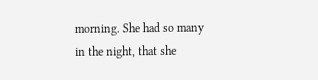morning. She had so many in the night, that she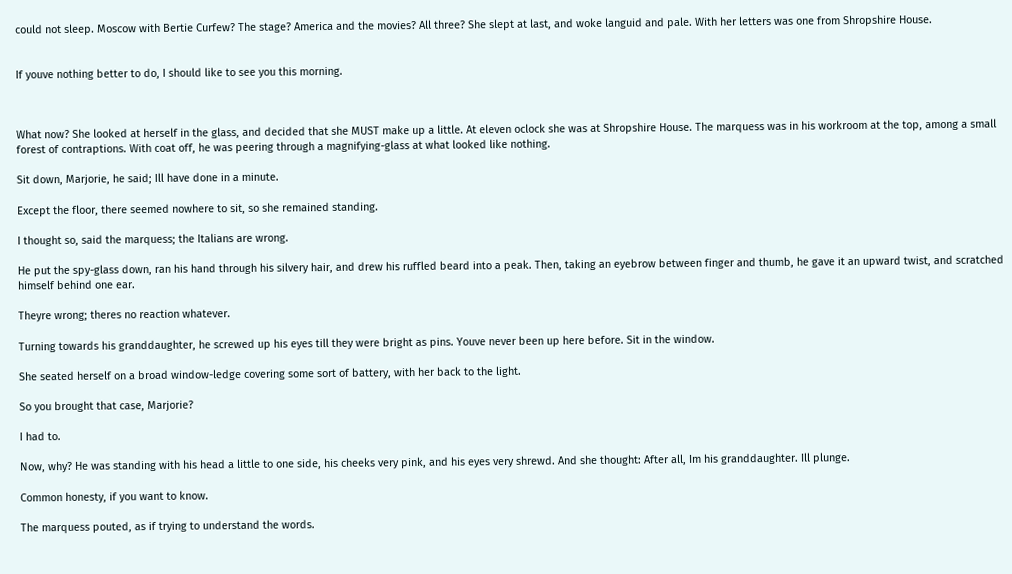could not sleep. Moscow with Bertie Curfew? The stage? America and the movies? All three? She slept at last, and woke languid and pale. With her letters was one from Shropshire House.


If youve nothing better to do, I should like to see you this morning.



What now? She looked at herself in the glass, and decided that she MUST make up a little. At eleven oclock she was at Shropshire House. The marquess was in his workroom at the top, among a small forest of contraptions. With coat off, he was peering through a magnifying-glass at what looked like nothing.

Sit down, Marjorie, he said; Ill have done in a minute.

Except the floor, there seemed nowhere to sit, so she remained standing.

I thought so, said the marquess; the Italians are wrong.

He put the spy-glass down, ran his hand through his silvery hair, and drew his ruffled beard into a peak. Then, taking an eyebrow between finger and thumb, he gave it an upward twist, and scratched himself behind one ear.

Theyre wrong; theres no reaction whatever.

Turning towards his granddaughter, he screwed up his eyes till they were bright as pins. Youve never been up here before. Sit in the window.

She seated herself on a broad window-ledge covering some sort of battery, with her back to the light.

So you brought that case, Marjorie?

I had to.

Now, why? He was standing with his head a little to one side, his cheeks very pink, and his eyes very shrewd. And she thought: After all, Im his granddaughter. Ill plunge.

Common honesty, if you want to know.

The marquess pouted, as if trying to understand the words.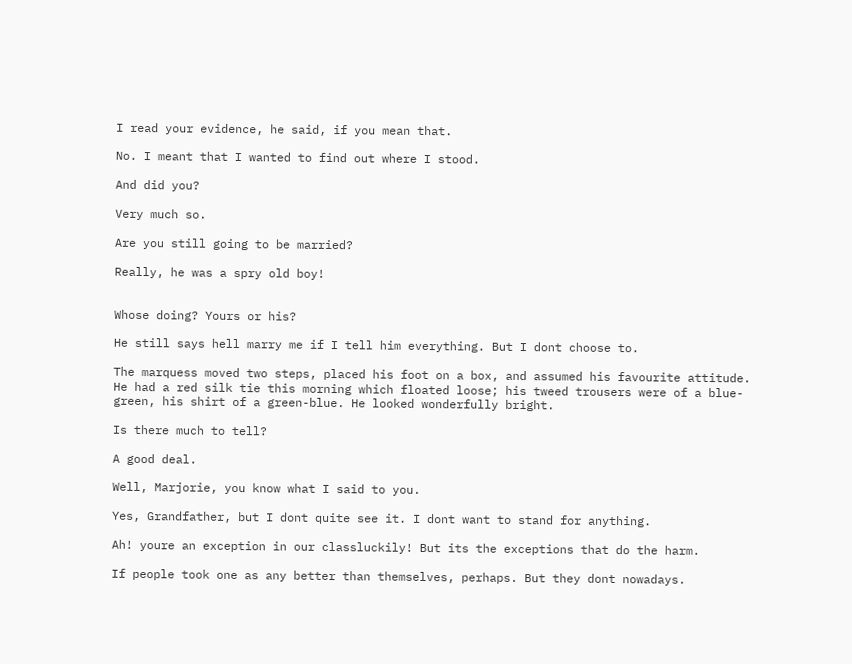I read your evidence, he said, if you mean that.

No. I meant that I wanted to find out where I stood.

And did you?

Very much so.

Are you still going to be married?

Really, he was a spry old boy!


Whose doing? Yours or his?

He still says hell marry me if I tell him everything. But I dont choose to.

The marquess moved two steps, placed his foot on a box, and assumed his favourite attitude. He had a red silk tie this morning which floated loose; his tweed trousers were of a blue-green, his shirt of a green-blue. He looked wonderfully bright.

Is there much to tell?

A good deal.

Well, Marjorie, you know what I said to you.

Yes, Grandfather, but I dont quite see it. I dont want to stand for anything.

Ah! youre an exception in our classluckily! But its the exceptions that do the harm.

If people took one as any better than themselves, perhaps. But they dont nowadays.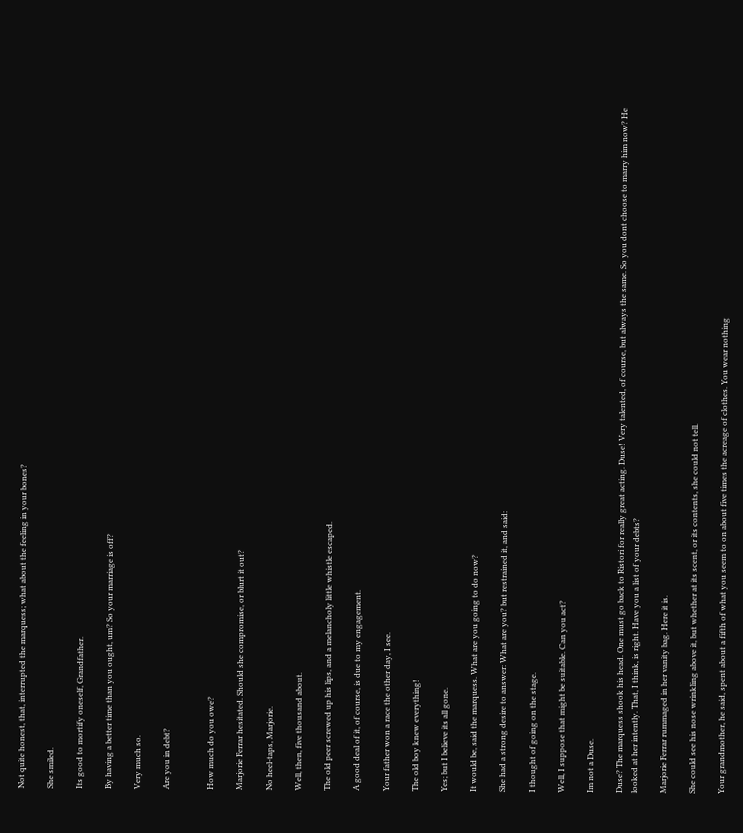Not quite honest, that, interrupted the marquess; what about the feeling in your bones?

She smiled.

Its good to mortify oneself, Grandfather.

By having a better time than you ought, um? So your marriage is off?

Very much so.

Are you in debt?


How much do you owe?

Marjorie Ferrar hesitated. Should she compromise, or blurt it out?

No heel-taps, Marjorie.

Well, then, five thousand about.

The old peer screwed up his lips, and a melancholy little whistle escaped.

A good deal of it, of course, is due to my engagement.

Your father won a race the other day, I see.

The old boy knew everything!

Yes; but I believe its all gone.

It would be, said the marquess. What are you going to do now?

She had a strong desire to answer: What are you? but restrained it, and said:

I thought of going on the stage.

Well, I suppose that might be suitable. Can you act?

Im not a Duse.

Duse? The marquess shook his head. One must go back to Ristori for really great acting. Duse! Very talented, of course, but always the same. So you dont choose to marry him now? He looked at her intently. That, I think, is right. Have you a list of your debts?

Marjorie Ferrar rummaged in her vanity bag. Here it is.

She could see his nose wrinkling above it, but whether at its scent, or its contents, she could not tell.

Your grandmother, he said, spent about a fifth of what you seem to on about five times the acreage of clothes. You wear nothing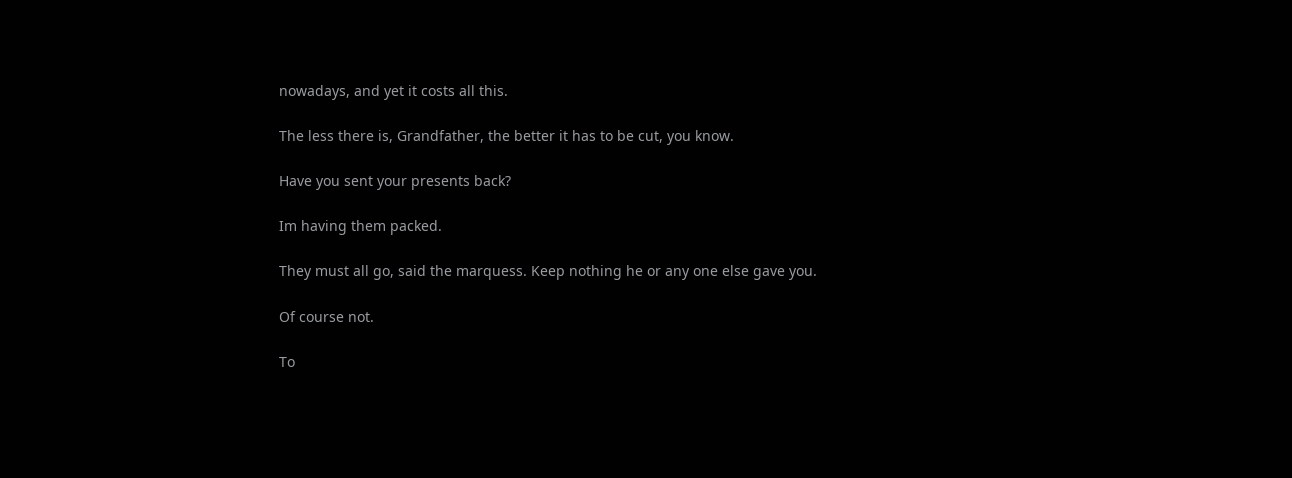nowadays, and yet it costs all this.

The less there is, Grandfather, the better it has to be cut, you know.

Have you sent your presents back?

Im having them packed.

They must all go, said the marquess. Keep nothing he or any one else gave you.

Of course not.

To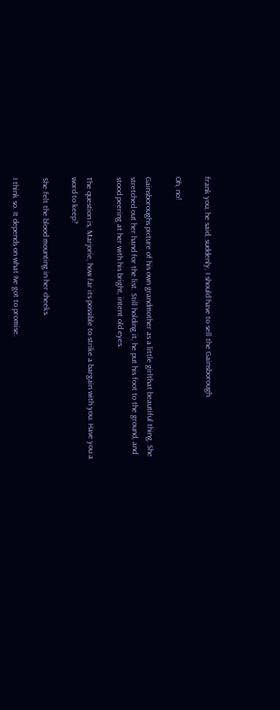frank you, he said, suddenly, I should have to sell the Gainsborough.

Oh, no!

Gainsboroughs picture of his own grandmother as a little girlthat beautiful thing. She stretched out her hand for the list. Still holding it, he put his foot to the ground, and stood peering at her with his bright, intent old eyes.

The question is, Marjorie, how far its possible to strike a bargain with you. Have you a word to keep?

She felt the blood mounting in her cheeks.

I think so. It depends on what Ive got to promise.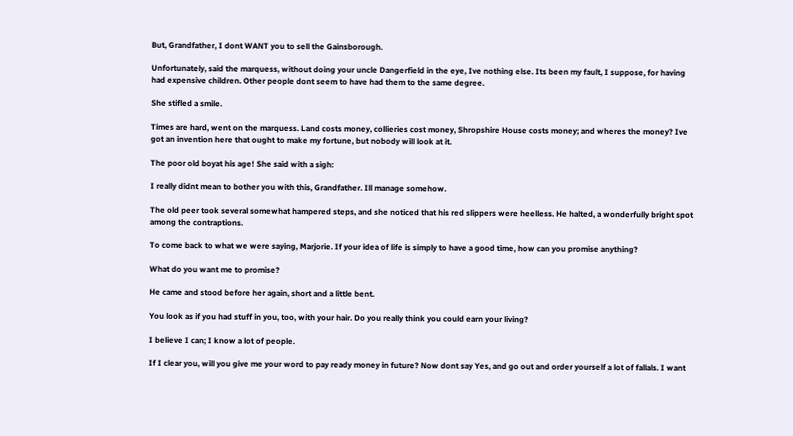But, Grandfather, I dont WANT you to sell the Gainsborough.

Unfortunately, said the marquess, without doing your uncle Dangerfield in the eye, Ive nothing else. Its been my fault, I suppose, for having had expensive children. Other people dont seem to have had them to the same degree.

She stifled a smile.

Times are hard, went on the marquess. Land costs money, collieries cost money, Shropshire House costs money; and wheres the money? Ive got an invention here that ought to make my fortune, but nobody will look at it.

The poor old boyat his age! She said with a sigh:

I really didnt mean to bother you with this, Grandfather. Ill manage somehow.

The old peer took several somewhat hampered steps, and she noticed that his red slippers were heelless. He halted, a wonderfully bright spot among the contraptions.

To come back to what we were saying, Marjorie. If your idea of life is simply to have a good time, how can you promise anything?

What do you want me to promise?

He came and stood before her again, short and a little bent.

You look as if you had stuff in you, too, with your hair. Do you really think you could earn your living?

I believe I can; I know a lot of people.

If I clear you, will you give me your word to pay ready money in future? Now dont say Yes, and go out and order yourself a lot of fallals. I want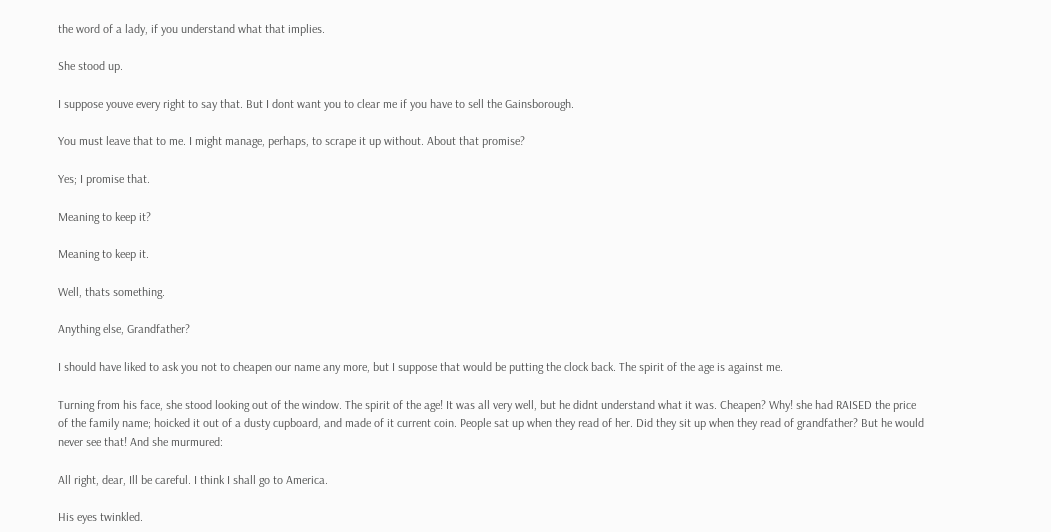the word of a lady, if you understand what that implies.

She stood up.

I suppose youve every right to say that. But I dont want you to clear me if you have to sell the Gainsborough.

You must leave that to me. I might manage, perhaps, to scrape it up without. About that promise?

Yes; I promise that.

Meaning to keep it?

Meaning to keep it.

Well, thats something.

Anything else, Grandfather?

I should have liked to ask you not to cheapen our name any more, but I suppose that would be putting the clock back. The spirit of the age is against me.

Turning from his face, she stood looking out of the window. The spirit of the age! It was all very well, but he didnt understand what it was. Cheapen? Why! she had RAISED the price of the family name; hoicked it out of a dusty cupboard, and made of it current coin. People sat up when they read of her. Did they sit up when they read of grandfather? But he would never see that! And she murmured:

All right, dear, Ill be careful. I think I shall go to America.

His eyes twinkled.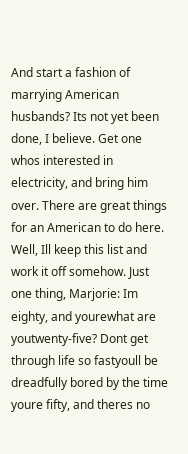And start a fashion of marrying American husbands? Its not yet been done, I believe. Get one whos interested in electricity, and bring him over. There are great things for an American to do here. Well, Ill keep this list and work it off somehow. Just one thing, Marjorie: Im eighty, and yourewhat are youtwenty-five? Dont get through life so fastyoull be dreadfully bored by the time youre fifty, and theres no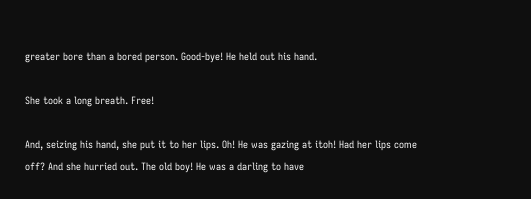greater bore than a bored person. Good-bye! He held out his hand.

She took a long breath. Free!

And, seizing his hand, she put it to her lips. Oh! He was gazing at itoh! Had her lips come off? And she hurried out. The old boy! He was a darling to have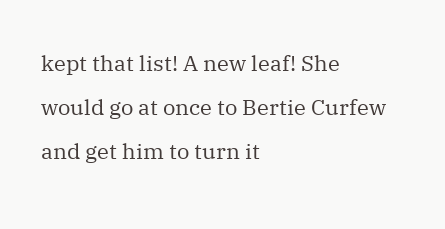kept that list! A new leaf! She would go at once to Bertie Curfew and get him to turn it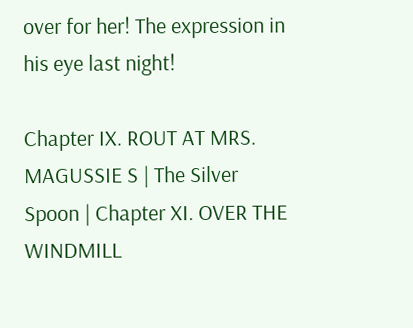over for her! The expression in his eye last night!

Chapter IX. ROUT AT MRS. MAGUSSIE S | The Silver Spoon | Chapter XI. OVER THE WINDMILL